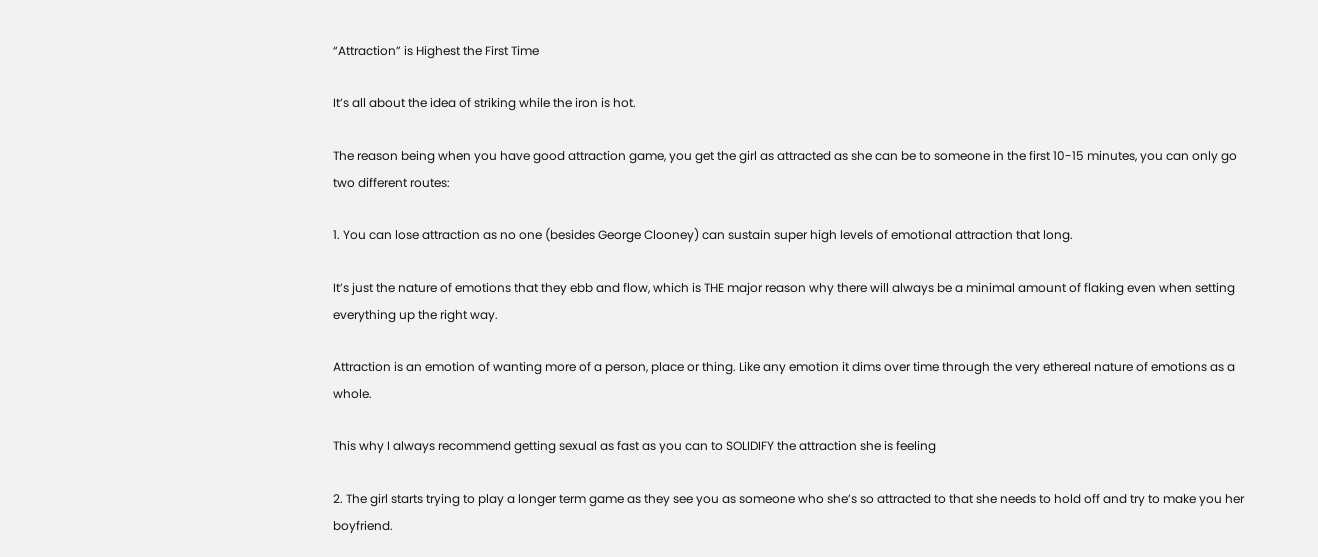“Attraction” is Highest the First Time

It’s all about the idea of striking while the iron is hot.

The reason being when you have good attraction game, you get the girl as attracted as she can be to someone in the first 10-15 minutes, you can only go two different routes:

1. You can lose attraction as no one (besides George Clooney) can sustain super high levels of emotional attraction that long.

It’s just the nature of emotions that they ebb and flow, which is THE major reason why there will always be a minimal amount of flaking even when setting everything up the right way.

Attraction is an emotion of wanting more of a person, place or thing. Like any emotion it dims over time through the very ethereal nature of emotions as a whole.

This why I always recommend getting sexual as fast as you can to SOLIDIFY the attraction she is feeling

2. The girl starts trying to play a longer term game as they see you as someone who she’s so attracted to that she needs to hold off and try to make you her boyfriend.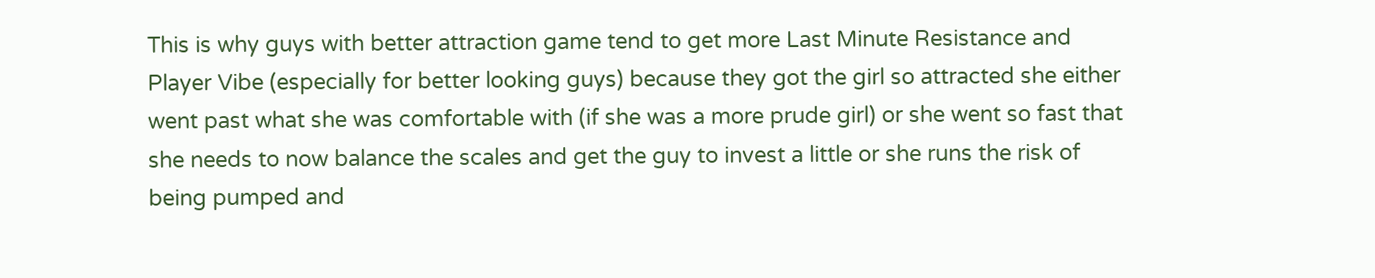This is why guys with better attraction game tend to get more Last Minute Resistance and Player Vibe (especially for better looking guys) because they got the girl so attracted she either went past what she was comfortable with (if she was a more prude girl) or she went so fast that she needs to now balance the scales and get the guy to invest a little or she runs the risk of being pumped and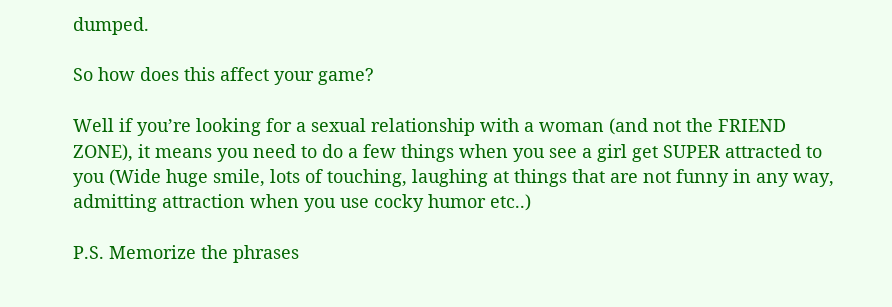dumped.

So how does this affect your game?

Well if you’re looking for a sexual relationship with a woman (and not the FRIEND ZONE), it means you need to do a few things when you see a girl get SUPER attracted to you (Wide huge smile, lots of touching, laughing at things that are not funny in any way, admitting attraction when you use cocky humor etc..)

P.S. Memorize the phrases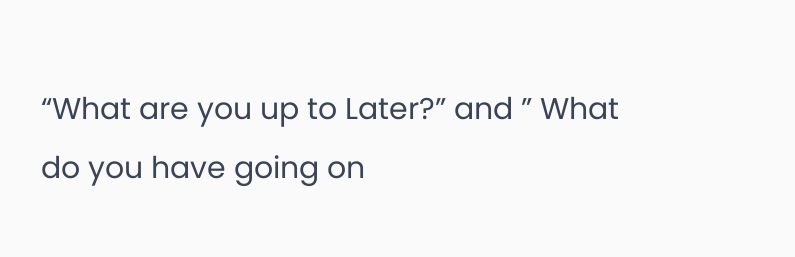“What are you up to Later?” and ” What do you have going on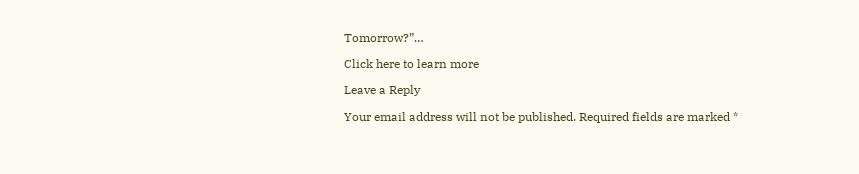Tomorrow?”…

Click here to learn more

Leave a Reply

Your email address will not be published. Required fields are marked *